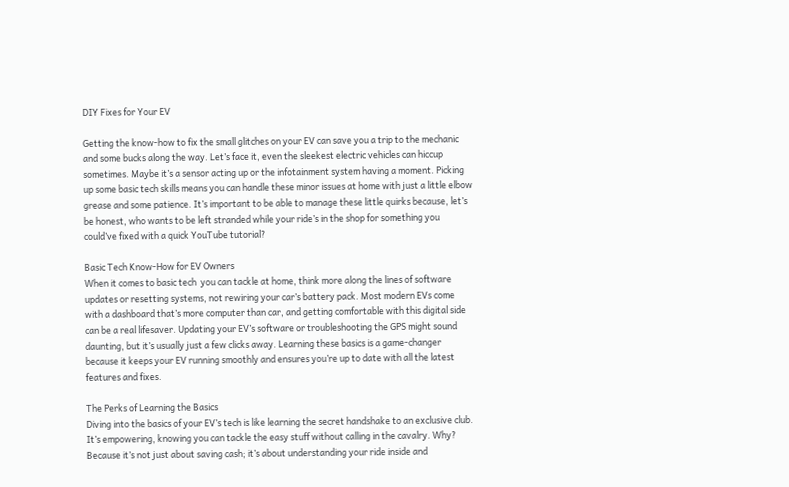DIY Fixes for Your EV

Getting the know-how to fix the small glitches on your EV can save you a trip to the mechanic and some bucks along the way. Let’s face it, even the sleekest electric vehicles can hiccup sometimes. Maybe it’s a sensor acting up or the infotainment system having a moment. Picking up some basic tech skills means you can handle these minor issues at home with just a little elbow grease and some patience. It’s important to be able to manage these little quirks because, let’s be honest, who wants to be left stranded while your ride’s in the shop for something you could’ve fixed with a quick YouTube tutorial?

Basic Tech Know-How for EV Owners
When it comes to basic tech  you can tackle at home, think more along the lines of software updates or resetting systems, not rewiring your car’s battery pack. Most modern EVs come with a dashboard that’s more computer than car, and getting comfortable with this digital side can be a real lifesaver. Updating your EV’s software or troubleshooting the GPS might sound daunting, but it’s usually just a few clicks away. Learning these basics is a game-changer because it keeps your EV running smoothly and ensures you’re up to date with all the latest features and fixes.

The Perks of Learning the Basics
Diving into the basics of your EV’s tech is like learning the secret handshake to an exclusive club. It’s empowering, knowing you can tackle the easy stuff without calling in the cavalry. Why? Because it’s not just about saving cash; it’s about understanding your ride inside and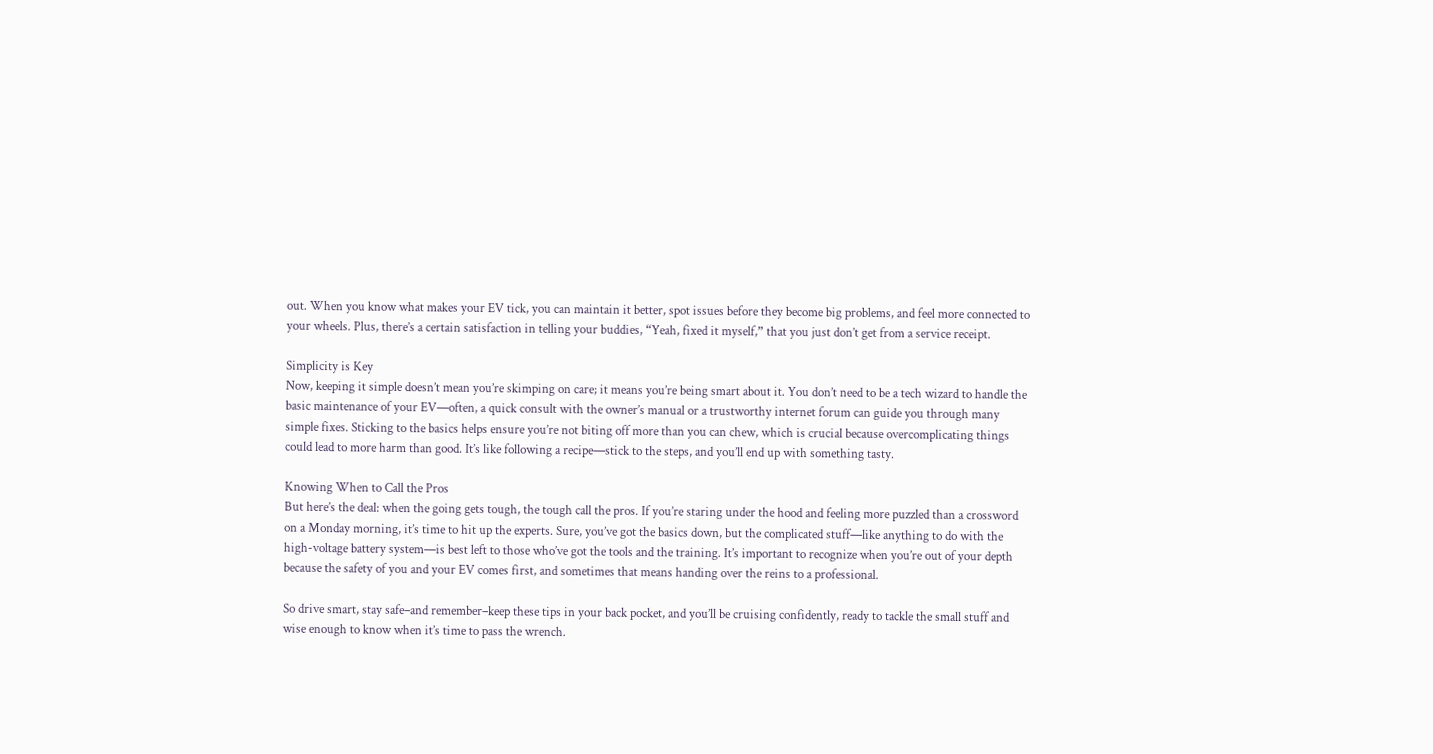out. When you know what makes your EV tick, you can maintain it better, spot issues before they become big problems, and feel more connected to your wheels. Plus, there’s a certain satisfaction in telling your buddies, “Yeah, fixed it myself,” that you just don’t get from a service receipt.

Simplicity is Key
Now, keeping it simple doesn’t mean you’re skimping on care; it means you’re being smart about it. You don’t need to be a tech wizard to handle the basic maintenance of your EV—often, a quick consult with the owner’s manual or a trustworthy internet forum can guide you through many simple fixes. Sticking to the basics helps ensure you’re not biting off more than you can chew, which is crucial because overcomplicating things could lead to more harm than good. It’s like following a recipe—stick to the steps, and you’ll end up with something tasty.

Knowing When to Call the Pros
But here’s the deal: when the going gets tough, the tough call the pros. If you’re staring under the hood and feeling more puzzled than a crossword on a Monday morning, it’s time to hit up the experts. Sure, you’ve got the basics down, but the complicated stuff—like anything to do with the high-voltage battery system—is best left to those who’ve got the tools and the training. It’s important to recognize when you’re out of your depth because the safety of you and your EV comes first, and sometimes that means handing over the reins to a professional.

So drive smart, stay safe–and remember–keep these tips in your back pocket, and you’ll be cruising confidently, ready to tackle the small stuff and wise enough to know when it’s time to pass the wrench.